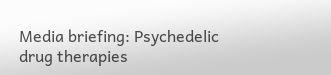Media briefing: Psychedelic drug therapies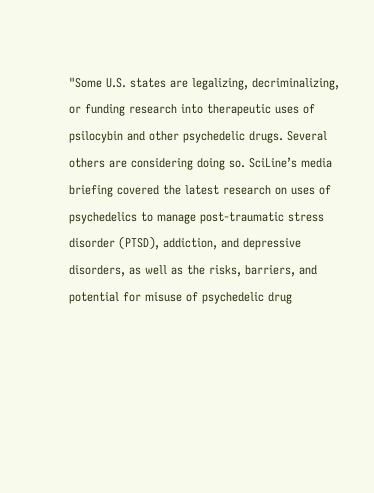"Some U.S. states are legalizing, decriminalizing, or funding research into therapeutic uses of psilocybin and other psychedelic drugs. Several others are considering doing so. SciLine’s media briefing covered the latest research on uses of psychedelics to manage post-traumatic stress disorder (PTSD), addiction, and depressive disorders, as well as the risks, barriers, and potential for misuse of psychedelic drug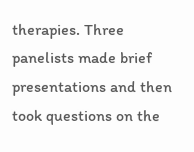therapies. Three panelists made brief presentations and then took questions on the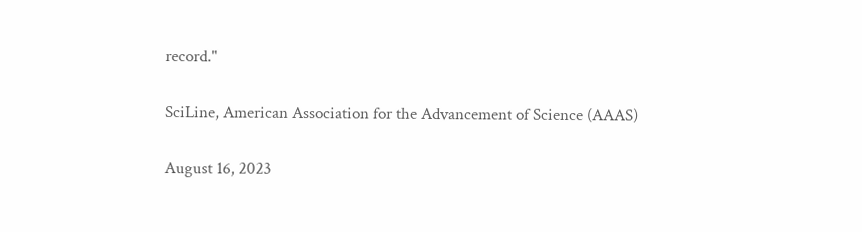record."


SciLine, American Association for the Advancement of Science (AAAS)


August 16, 2023